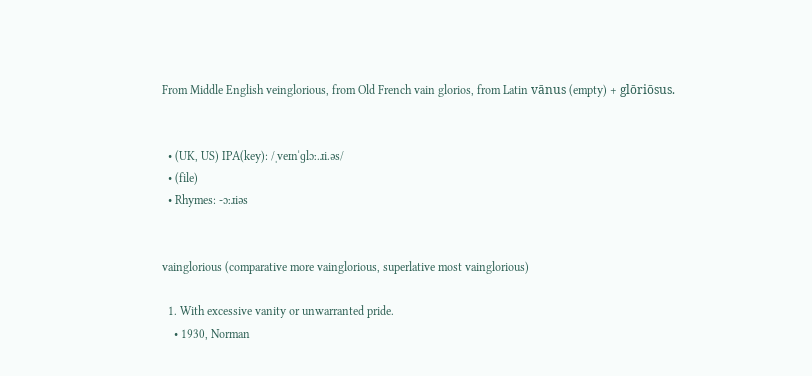From Middle English veinglorious, from Old French vain glorios, from Latin vānus (empty) + glōriōsus.


  • (UK, US) IPA(key): /ˌveɪnˈɡlɔː.ɹi.əs/
  • (file)
  • Rhymes: -ɔːɹiəs


vainglorious (comparative more vainglorious, superlative most vainglorious)

  1. With excessive vanity or unwarranted pride.
    • 1930, Norman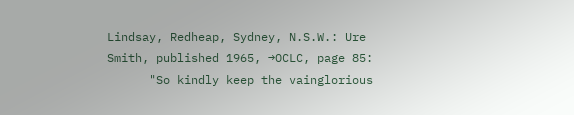Lindsay, Redheap, Sydney, N.S.W.: Ure Smith, published 1965, →OCLC, page 85:
      "So kindly keep the vainglorious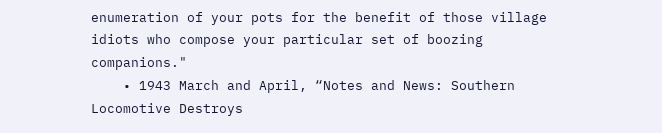enumeration of your pots for the benefit of those village idiots who compose your particular set of boozing companions."
    • 1943 March and April, “Notes and News: Southern Locomotive Destroys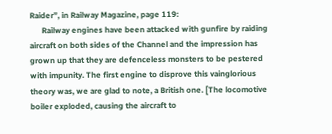Raider”, in Railway Magazine, page 119:
      Railway engines have been attacked with gunfire by raiding aircraft on both sides of the Channel and the impression has grown up that they are defenceless monsters to be pestered with impunity. The first engine to disprove this vainglorious theory was, we are glad to note, a British one. [The locomotive boiler exploded, causing the aircraft to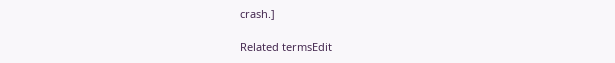crash.]

Related termsEdit